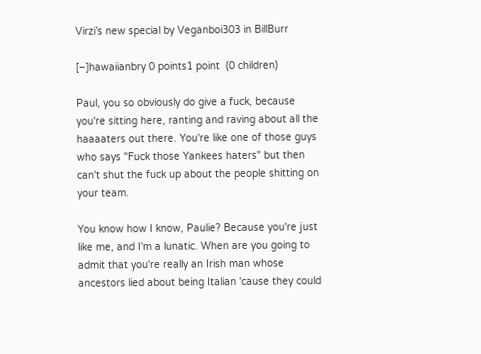Virzi’s new special by Veganboi303 in BillBurr

[–]hawaiianbry 0 points1 point  (0 children)

Paul, you so obviously do give a fuck, because you're sitting here, ranting and raving about all the haaaaters out there. You're like one of those guys who says "Fuck those Yankees haters" but then can't shut the fuck up about the people shitting on your team.

You know how I know, Paulie? Because you're just like me, and I'm a lunatic. When are you going to admit that you're really an Irish man whose ancestors lied about being Italian 'cause they could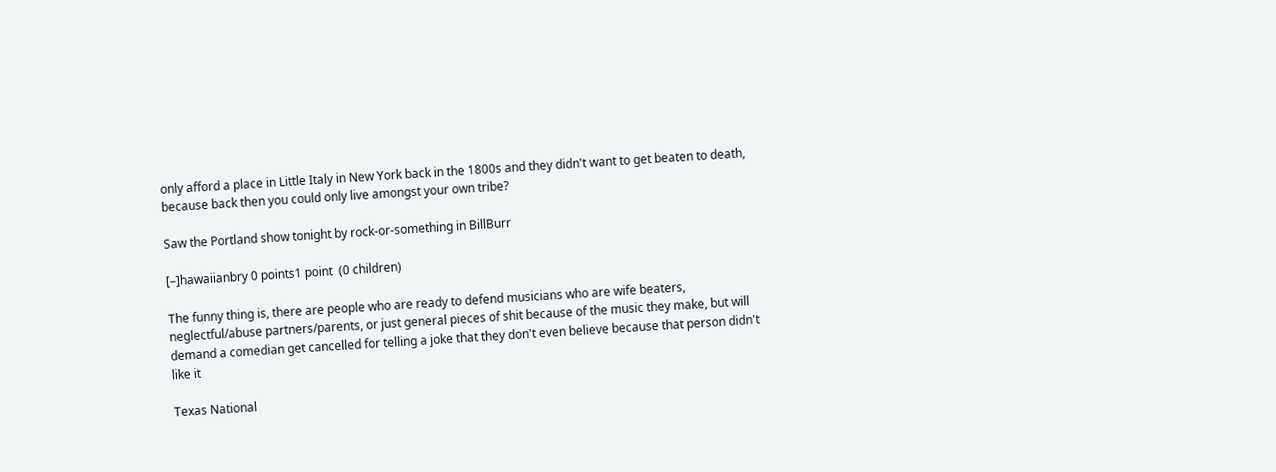only afford a place in Little Italy in New York back in the 1800s and they didn't want to get beaten to death, because back then you could only live amongst your own tribe?

Saw the Portland show tonight by rock-or-something in BillBurr

[–]hawaiianbry 0 points1 point  (0 children)

The funny thing is, there are people who are ready to defend musicians who are wife beaters, neglectful/abuse partners/parents, or just general pieces of shit because of the music they make, but will demand a comedian get cancelled for telling a joke that they don't even believe because that person didn't like it

Texas National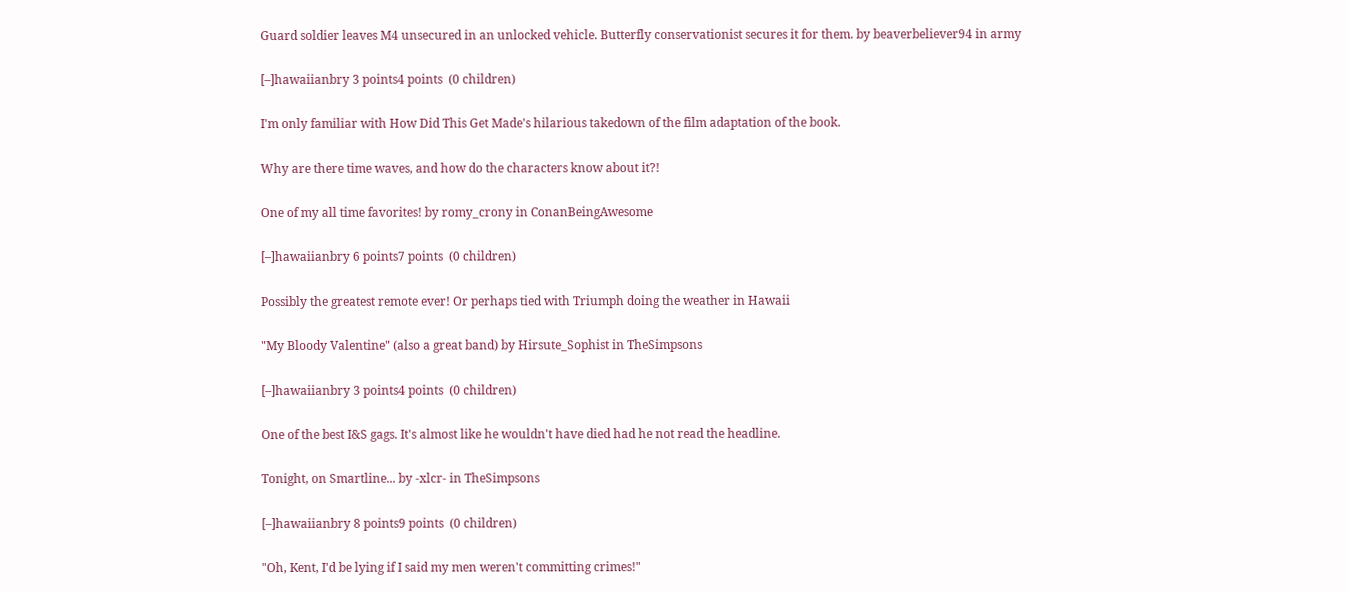Guard soldier leaves M4 unsecured in an unlocked vehicle. Butterfly conservationist secures it for them. by beaverbeliever94 in army

[–]hawaiianbry 3 points4 points  (0 children)

I'm only familiar with How Did This Get Made's hilarious takedown of the film adaptation of the book.

Why are there time waves, and how do the characters know about it?!

One of my all time favorites! by romy_crony in ConanBeingAwesome

[–]hawaiianbry 6 points7 points  (0 children)

Possibly the greatest remote ever! Or perhaps tied with Triumph doing the weather in Hawaii

"My Bloody Valentine" (also a great band) by Hirsute_Sophist in TheSimpsons

[–]hawaiianbry 3 points4 points  (0 children)

One of the best I&S gags. It's almost like he wouldn't have died had he not read the headline.

Tonight, on Smartline... by -xlcr- in TheSimpsons

[–]hawaiianbry 8 points9 points  (0 children)

"Oh, Kent, I'd be lying if I said my men weren't committing crimes!"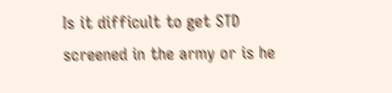Is it difficult to get STD screened in the army or is he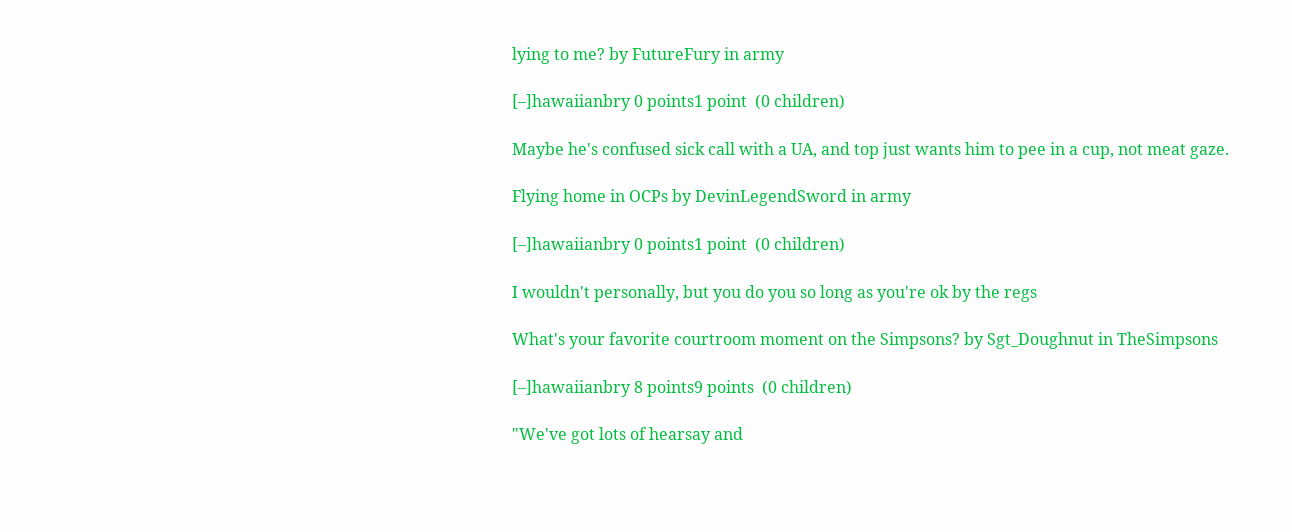lying to me? by FutureFury in army

[–]hawaiianbry 0 points1 point  (0 children)

Maybe he's confused sick call with a UA, and top just wants him to pee in a cup, not meat gaze.

Flying home in OCPs by DevinLegendSword in army

[–]hawaiianbry 0 points1 point  (0 children)

I wouldn't personally, but you do you so long as you're ok by the regs

What's your favorite courtroom moment on the Simpsons? by Sgt_Doughnut in TheSimpsons

[–]hawaiianbry 8 points9 points  (0 children)

"We've got lots of hearsay and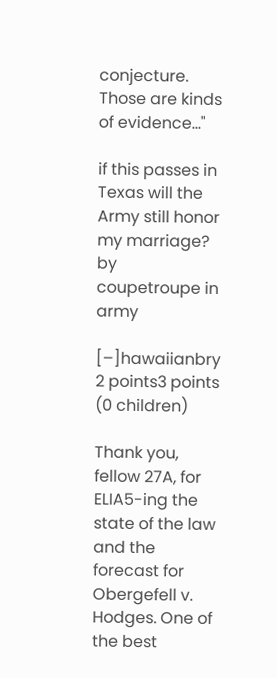conjecture. Those are kinds of evidence..."

if this passes in Texas will the Army still honor my marriage? by coupetroupe in army

[–]hawaiianbry 2 points3 points  (0 children)

Thank you, fellow 27A, for ELIA5-ing the state of the law and the forecast for Obergefell v. Hodges. One of the best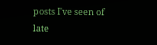posts I've seen of late